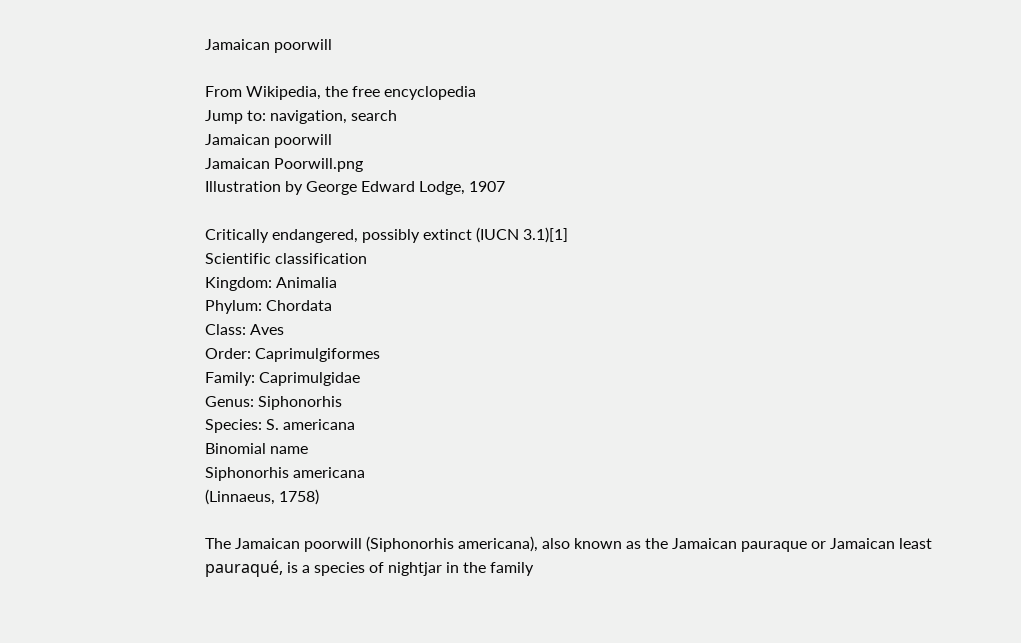Jamaican poorwill

From Wikipedia, the free encyclopedia
Jump to: navigation, search
Jamaican poorwill
Jamaican Poorwill.png
Illustration by George Edward Lodge, 1907

Critically endangered, possibly extinct (IUCN 3.1)[1]
Scientific classification
Kingdom: Animalia
Phylum: Chordata
Class: Aves
Order: Caprimulgiformes
Family: Caprimulgidae
Genus: Siphonorhis
Species: S. americana
Binomial name
Siphonorhis americana
(Linnaeus, 1758)

The Jamaican poorwill (Siphonorhis americana), also known as the Jamaican pauraque or Jamaican least pauraqué, is a species of nightjar in the family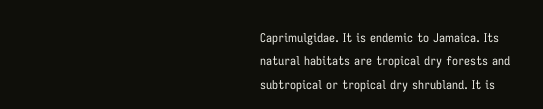Caprimulgidae. It is endemic to Jamaica. Its natural habitats are tropical dry forests and subtropical or tropical dry shrubland. It is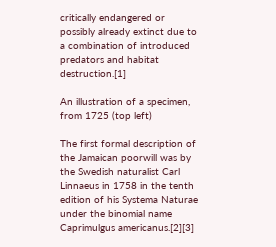critically endangered or possibly already extinct due to a combination of introduced predators and habitat destruction.[1]

An illustration of a specimen, from 1725 (top left)

The first formal description of the Jamaican poorwill was by the Swedish naturalist Carl Linnaeus in 1758 in the tenth edition of his Systema Naturae under the binomial name Caprimulgus americanus.[2][3]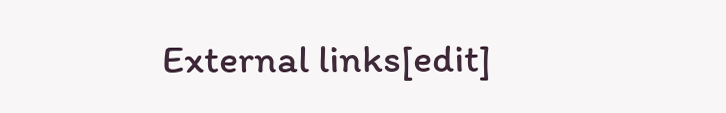External links[edit]